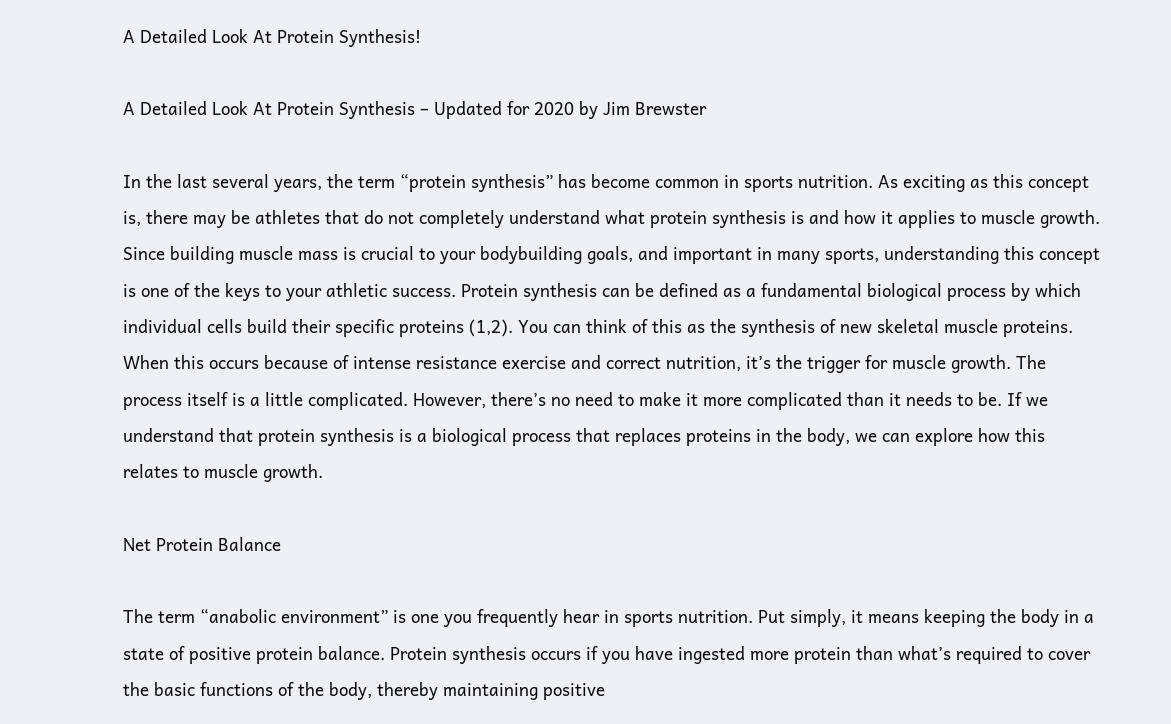A Detailed Look At Protein Synthesis!

A Detailed Look At Protein Synthesis – Updated for 2020 by Jim Brewster

In the last several years, the term “protein synthesis” has become common in sports nutrition. As exciting as this concept is, there may be athletes that do not completely understand what protein synthesis is and how it applies to muscle growth. Since building muscle mass is crucial to your bodybuilding goals, and important in many sports, understanding this concept is one of the keys to your athletic success. Protein synthesis can be defined as a fundamental biological process by which individual cells build their specific proteins (1,2). You can think of this as the synthesis of new skeletal muscle proteins. When this occurs because of intense resistance exercise and correct nutrition, it’s the trigger for muscle growth. The process itself is a little complicated. However, there’s no need to make it more complicated than it needs to be. If we understand that protein synthesis is a biological process that replaces proteins in the body, we can explore how this relates to muscle growth.

Net Protein Balance

The term “anabolic environment” is one you frequently hear in sports nutrition. Put simply, it means keeping the body in a state of positive protein balance. Protein synthesis occurs if you have ingested more protein than what’s required to cover the basic functions of the body, thereby maintaining positive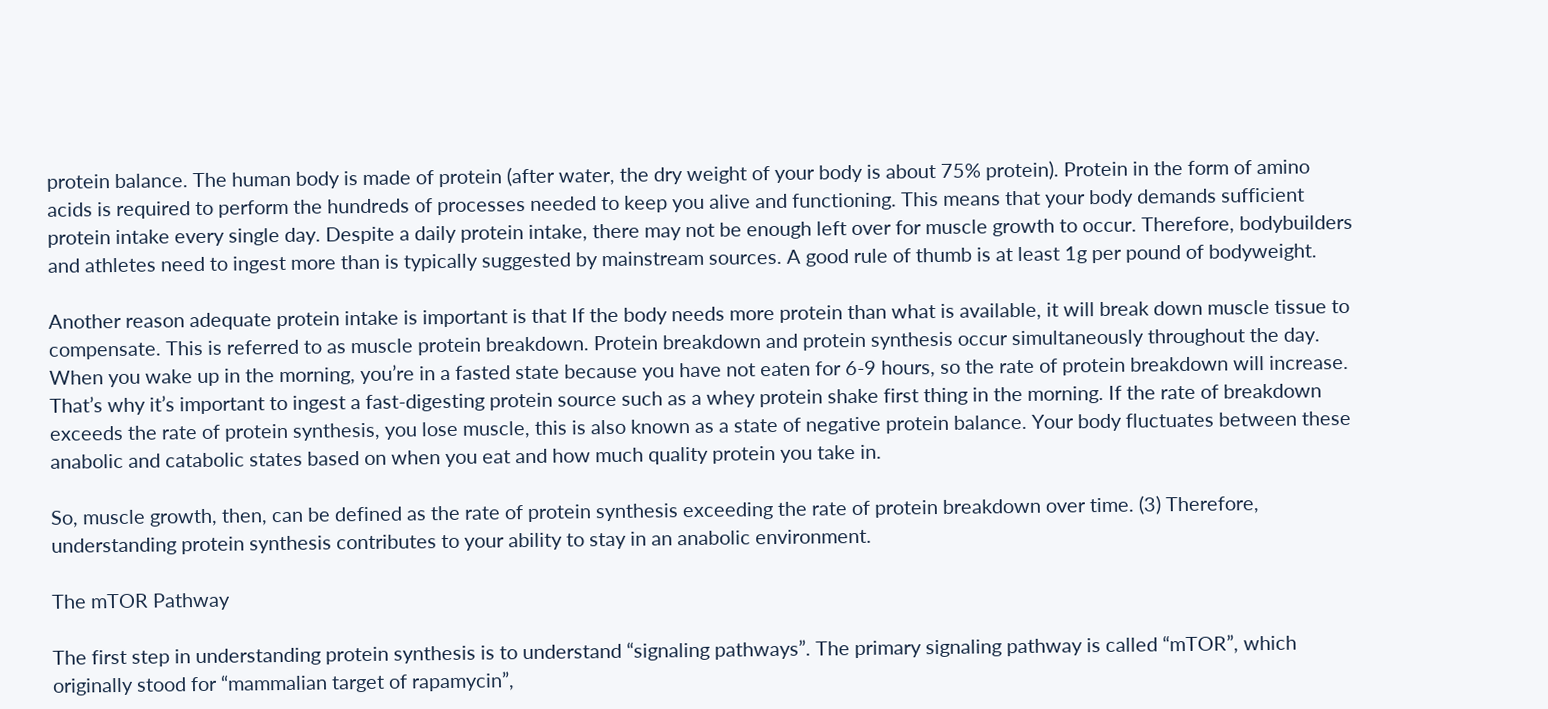protein balance. The human body is made of protein (after water, the dry weight of your body is about 75% protein). Protein in the form of amino acids is required to perform the hundreds of processes needed to keep you alive and functioning. This means that your body demands sufficient protein intake every single day. Despite a daily protein intake, there may not be enough left over for muscle growth to occur. Therefore, bodybuilders and athletes need to ingest more than is typically suggested by mainstream sources. A good rule of thumb is at least 1g per pound of bodyweight.

Another reason adequate protein intake is important is that If the body needs more protein than what is available, it will break down muscle tissue to compensate. This is referred to as muscle protein breakdown. Protein breakdown and protein synthesis occur simultaneously throughout the day. When you wake up in the morning, you’re in a fasted state because you have not eaten for 6-9 hours, so the rate of protein breakdown will increase. That’s why it’s important to ingest a fast-digesting protein source such as a whey protein shake first thing in the morning. If the rate of breakdown exceeds the rate of protein synthesis, you lose muscle, this is also known as a state of negative protein balance. Your body fluctuates between these anabolic and catabolic states based on when you eat and how much quality protein you take in.

So, muscle growth, then, can be defined as the rate of protein synthesis exceeding the rate of protein breakdown over time. (3) Therefore, understanding protein synthesis contributes to your ability to stay in an anabolic environment.

The mTOR Pathway

The first step in understanding protein synthesis is to understand “signaling pathways”. The primary signaling pathway is called “mTOR”, which originally stood for “mammalian target of rapamycin”,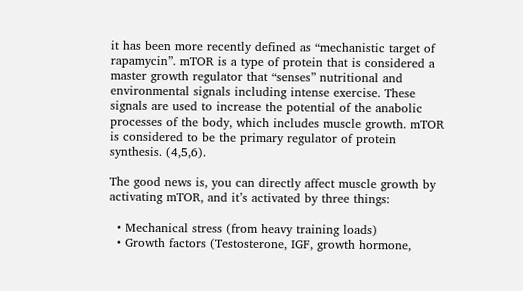it has been more recently defined as “mechanistic target of rapamycin”. mTOR is a type of protein that is considered a master growth regulator that “senses” nutritional and environmental signals including intense exercise. These signals are used to increase the potential of the anabolic processes of the body, which includes muscle growth. mTOR is considered to be the primary regulator of protein synthesis. (4,5,6).

The good news is, you can directly affect muscle growth by activating mTOR, and it’s activated by three things:

  • Mechanical stress (from heavy training loads)
  • Growth factors (Testosterone, IGF, growth hormone,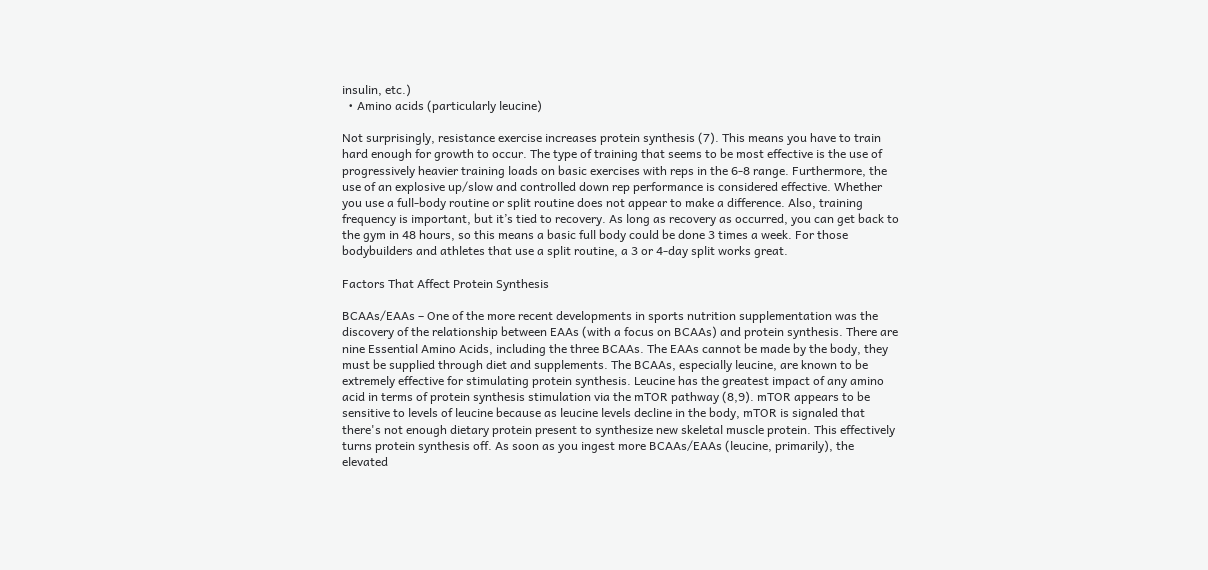insulin, etc.)
  • Amino acids (particularly leucine)

Not surprisingly, resistance exercise increases protein synthesis (7). This means you have to train hard enough for growth to occur. The type of training that seems to be most effective is the use of progressively heavier training loads on basic exercises with reps in the 6-8 range. Furthermore, the use of an explosive up/slow and controlled down rep performance is considered effective. Whether you use a full-body routine or split routine does not appear to make a difference. Also, training frequency is important, but it’s tied to recovery. As long as recovery as occurred, you can get back to the gym in 48 hours, so this means a basic full body could be done 3 times a week. For those bodybuilders and athletes that use a split routine, a 3 or 4-day split works great.

Factors That Affect Protein Synthesis

BCAAs/EAAs – One of the more recent developments in sports nutrition supplementation was the discovery of the relationship between EAAs (with a focus on BCAAs) and protein synthesis. There are nine Essential Amino Acids, including the three BCAAs. The EAAs cannot be made by the body, they must be supplied through diet and supplements. The BCAAs, especially leucine, are known to be extremely effective for stimulating protein synthesis. Leucine has the greatest impact of any amino acid in terms of protein synthesis stimulation via the mTOR pathway (8,9). mTOR appears to be sensitive to levels of leucine because as leucine levels decline in the body, mTOR is signaled that there's not enough dietary protein present to synthesize new skeletal muscle protein. This effectively turns protein synthesis off. As soon as you ingest more BCAAs/EAAs (leucine, primarily), the elevated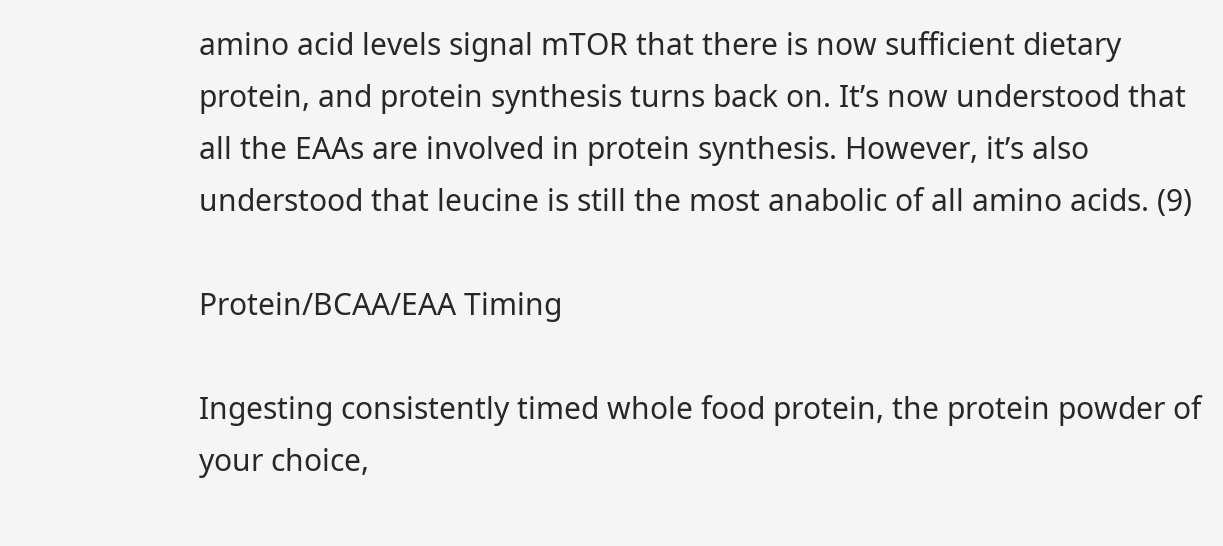amino acid levels signal mTOR that there is now sufficient dietary protein, and protein synthesis turns back on. It’s now understood that all the EAAs are involved in protein synthesis. However, it’s also understood that leucine is still the most anabolic of all amino acids. (9)

Protein/BCAA/EAA Timing

Ingesting consistently timed whole food protein, the protein powder of your choice,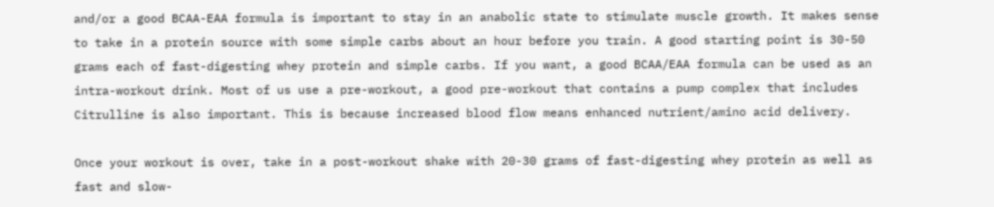and/or a good BCAA-EAA formula is important to stay in an anabolic state to stimulate muscle growth. It makes sense to take in a protein source with some simple carbs about an hour before you train. A good starting point is 30-50 grams each of fast-digesting whey protein and simple carbs. If you want, a good BCAA/EAA formula can be used as an intra-workout drink. Most of us use a pre-workout, a good pre-workout that contains a pump complex that includes Citrulline is also important. This is because increased blood flow means enhanced nutrient/amino acid delivery.

Once your workout is over, take in a post-workout shake with 20-30 grams of fast-digesting whey protein as well as fast and slow-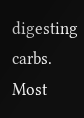digesting carbs. Most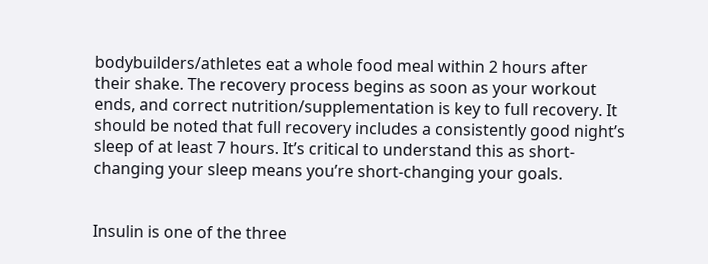bodybuilders/athletes eat a whole food meal within 2 hours after their shake. The recovery process begins as soon as your workout ends, and correct nutrition/supplementation is key to full recovery. It should be noted that full recovery includes a consistently good night’s sleep of at least 7 hours. It’s critical to understand this as short-changing your sleep means you’re short-changing your goals.


Insulin is one of the three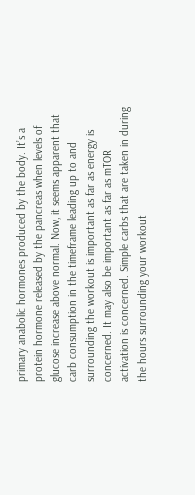primary anabolic hormones produced by the body. It’s a protein hormone released by the pancreas when levels of glucose increase above normal. Now, it seems apparent that carb consumption in the timeframe leading up to and surrounding the workout is important as far as energy is concerned. It may also be important as far as mTOR activation is concerned. Simple carbs that are taken in during the hours surrounding your workout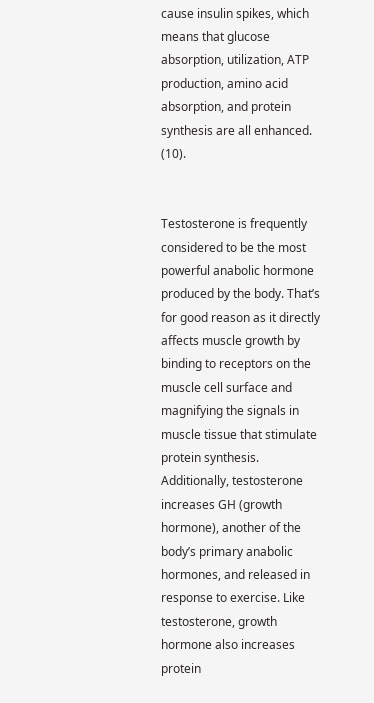cause insulin spikes, which means that glucose absorption, utilization, ATP production, amino acid absorption, and protein synthesis are all enhanced. (10).


Testosterone is frequently considered to be the most powerful anabolic hormone produced by the body. That’s for good reason as it directly affects muscle growth by binding to receptors on the muscle cell surface and magnifying the signals in muscle tissue that stimulate protein synthesis. Additionally, testosterone increases GH (growth hormone), another of the body’s primary anabolic hormones, and released in response to exercise. Like testosterone, growth hormone also increases protein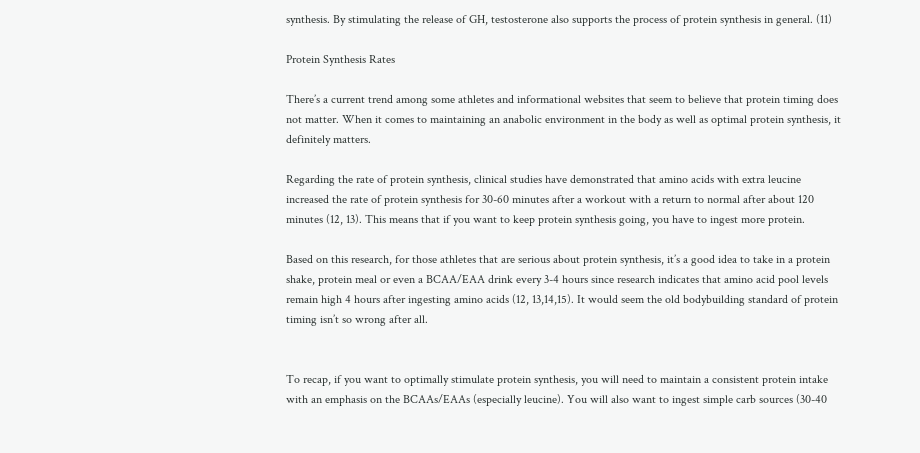synthesis. By stimulating the release of GH, testosterone also supports the process of protein synthesis in general. (11)

Protein Synthesis Rates

There’s a current trend among some athletes and informational websites that seem to believe that protein timing does not matter. When it comes to maintaining an anabolic environment in the body as well as optimal protein synthesis, it definitely matters.

Regarding the rate of protein synthesis, clinical studies have demonstrated that amino acids with extra leucine increased the rate of protein synthesis for 30-60 minutes after a workout with a return to normal after about 120 minutes (12, 13). This means that if you want to keep protein synthesis going, you have to ingest more protein.

Based on this research, for those athletes that are serious about protein synthesis, it’s a good idea to take in a protein shake, protein meal or even a BCAA/EAA drink every 3-4 hours since research indicates that amino acid pool levels remain high 4 hours after ingesting amino acids (12, 13,14,15). It would seem the old bodybuilding standard of protein timing isn’t so wrong after all.


To recap, if you want to optimally stimulate protein synthesis, you will need to maintain a consistent protein intake with an emphasis on the BCAAs/EAAs (especially leucine). You will also want to ingest simple carb sources (30-40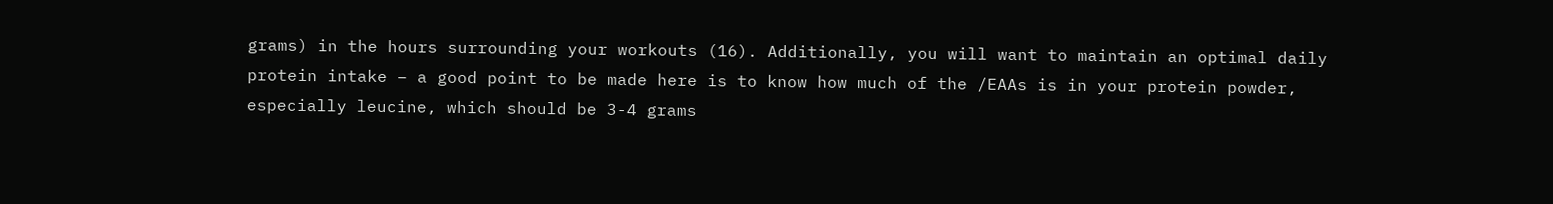grams) in the hours surrounding your workouts (16). Additionally, you will want to maintain an optimal daily protein intake – a good point to be made here is to know how much of the /EAAs is in your protein powder, especially leucine, which should be 3-4 grams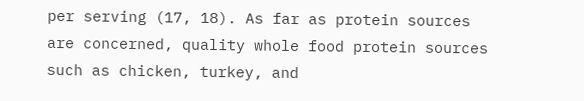per serving (17, 18). As far as protein sources are concerned, quality whole food protein sources such as chicken, turkey, and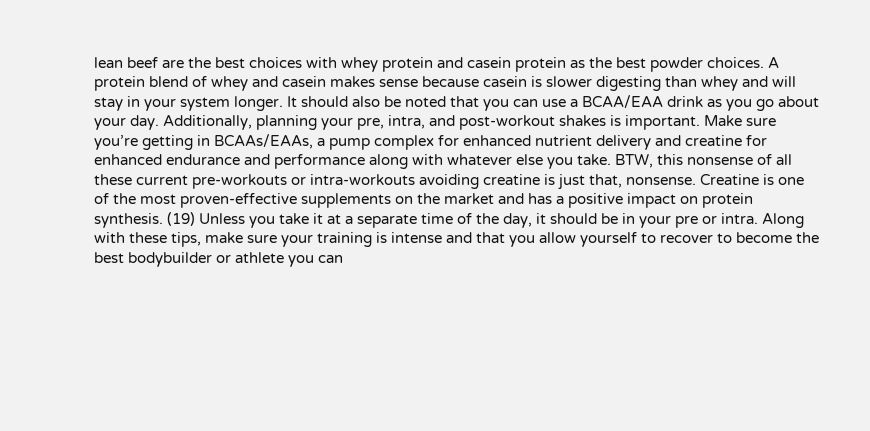lean beef are the best choices with whey protein and casein protein as the best powder choices. A protein blend of whey and casein makes sense because casein is slower digesting than whey and will stay in your system longer. It should also be noted that you can use a BCAA/EAA drink as you go about your day. Additionally, planning your pre, intra, and post-workout shakes is important. Make sure you’re getting in BCAAs/EAAs, a pump complex for enhanced nutrient delivery and creatine for enhanced endurance and performance along with whatever else you take. BTW, this nonsense of all these current pre-workouts or intra-workouts avoiding creatine is just that, nonsense. Creatine is one of the most proven-effective supplements on the market and has a positive impact on protein synthesis. (19) Unless you take it at a separate time of the day, it should be in your pre or intra. Along with these tips, make sure your training is intense and that you allow yourself to recover to become the best bodybuilder or athlete you can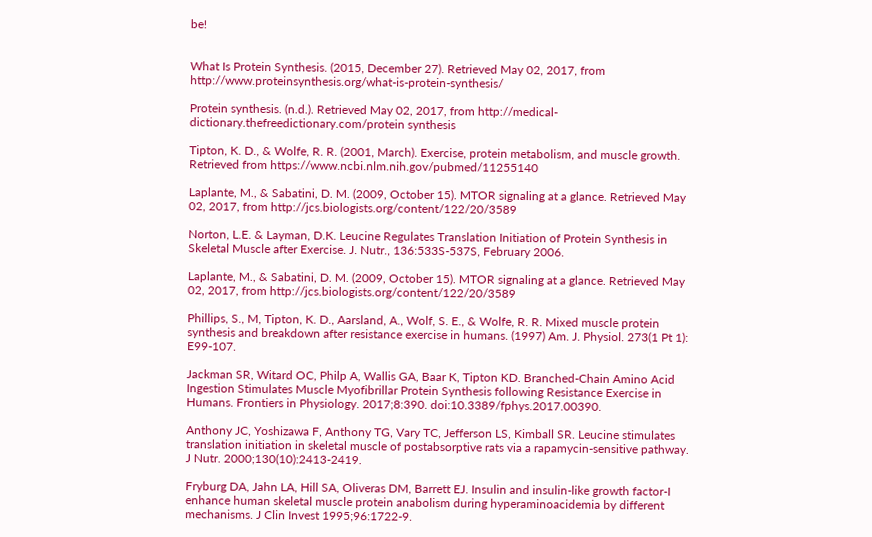be!


What Is Protein Synthesis. (2015, December 27). Retrieved May 02, 2017, from http://www.proteinsynthesis.org/what-is-protein-synthesis/

Protein synthesis. (n.d.). Retrieved May 02, 2017, from http://medical-dictionary.thefreedictionary.com/protein synthesis

Tipton, K. D., & Wolfe, R. R. (2001, March). Exercise, protein metabolism, and muscle growth. Retrieved from https://www.ncbi.nlm.nih.gov/pubmed/11255140

Laplante, M., & Sabatini, D. M. (2009, October 15). MTOR signaling at a glance. Retrieved May 02, 2017, from http://jcs.biologists.org/content/122/20/3589

Norton, L.E. & Layman, D.K. Leucine Regulates Translation Initiation of Protein Synthesis in Skeletal Muscle after Exercise. J. Nutr., 136:533S-537S, February 2006.

Laplante, M., & Sabatini, D. M. (2009, October 15). MTOR signaling at a glance. Retrieved May 02, 2017, from http://jcs.biologists.org/content/122/20/3589

Phillips, S., M, Tipton, K. D., Aarsland, A., Wolf, S. E., & Wolfe, R. R. Mixed muscle protein synthesis and breakdown after resistance exercise in humans. (1997) Am. J. Physiol. 273(1 Pt 1): E99-107.

Jackman SR, Witard OC, Philp A, Wallis GA, Baar K, Tipton KD. Branched-Chain Amino Acid Ingestion Stimulates Muscle Myofibrillar Protein Synthesis following Resistance Exercise in Humans. Frontiers in Physiology. 2017;8:390. doi:10.3389/fphys.2017.00390.

Anthony JC, Yoshizawa F, Anthony TG, Vary TC, Jefferson LS, Kimball SR. Leucine stimulates translation initiation in skeletal muscle of postabsorptive rats via a rapamycin-sensitive pathway. J Nutr. 2000;130(10):2413-2419.

Fryburg DA, Jahn LA, Hill SA, Oliveras DM, Barrett EJ. Insulin and insulin-like growth factor-I enhance human skeletal muscle protein anabolism during hyperaminoacidemia by different mechanisms. J Clin Invest 1995;96:1722-9.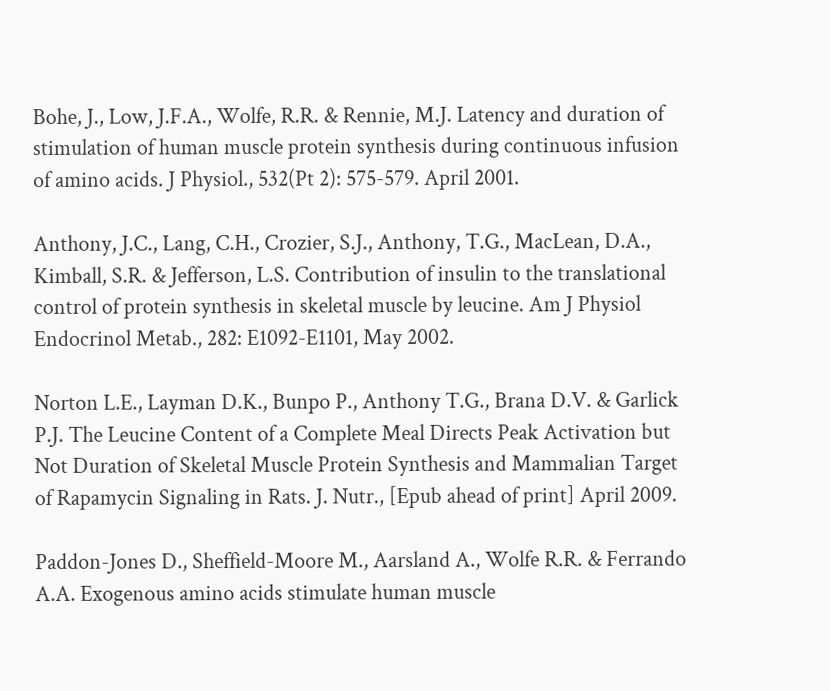Bohe, J., Low, J.F.A., Wolfe, R.R. & Rennie, M.J. Latency and duration of stimulation of human muscle protein synthesis during continuous infusion of amino acids. J Physiol., 532(Pt 2): 575-579. April 2001.

Anthony, J.C., Lang, C.H., Crozier, S.J., Anthony, T.G., MacLean, D.A., Kimball, S.R. & Jefferson, L.S. Contribution of insulin to the translational control of protein synthesis in skeletal muscle by leucine. Am J Physiol Endocrinol Metab., 282: E1092-E1101, May 2002.

Norton L.E., Layman D.K., Bunpo P., Anthony T.G., Brana D.V. & Garlick P.J. The Leucine Content of a Complete Meal Directs Peak Activation but Not Duration of Skeletal Muscle Protein Synthesis and Mammalian Target of Rapamycin Signaling in Rats. J. Nutr., [Epub ahead of print] April 2009.

Paddon-Jones D., Sheffield-Moore M., Aarsland A., Wolfe R.R. & Ferrando A.A. Exogenous amino acids stimulate human muscle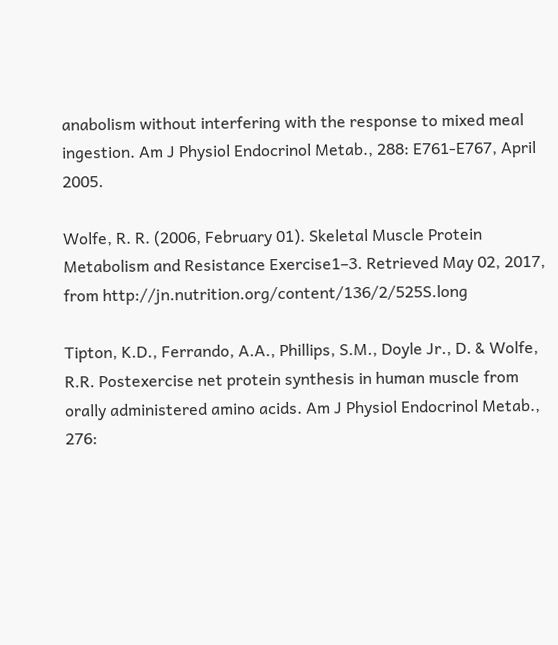anabolism without interfering with the response to mixed meal ingestion. Am J Physiol Endocrinol Metab., 288: E761-E767, April 2005.

Wolfe, R. R. (2006, February 01). Skeletal Muscle Protein Metabolism and Resistance Exercise1–3. Retrieved May 02, 2017, from http://jn.nutrition.org/content/136/2/525S.long

Tipton, K.D., Ferrando, A.A., Phillips, S.M., Doyle Jr., D. & Wolfe, R.R. Postexercise net protein synthesis in human muscle from orally administered amino acids. Am J Physiol Endocrinol Metab., 276: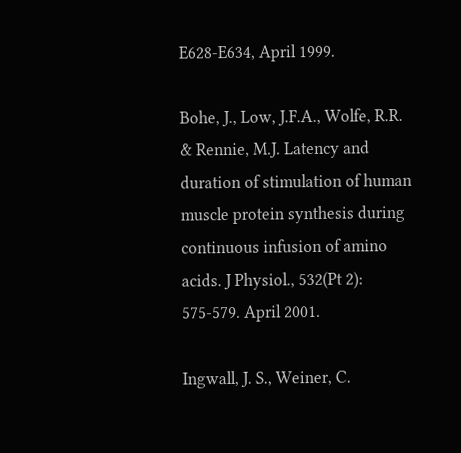E628-E634, April 1999.

Bohe, J., Low, J.F.A., Wolfe, R.R. & Rennie, M.J. Latency and duration of stimulation of human muscle protein synthesis during continuous infusion of amino acids. J Physiol., 532(Pt 2): 575-579. April 2001.

Ingwall, J. S., Weiner, C.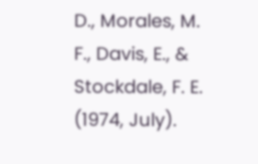D., Morales, M. F., Davis, E., & Stockdale, F. E. (1974, July).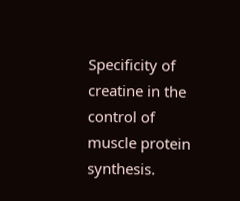Specificity of creatine in the control of muscle protein synthesis.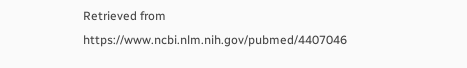Retrieved from https://www.ncbi.nlm.nih.gov/pubmed/4407046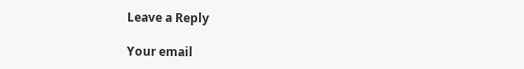Leave a Reply

Your email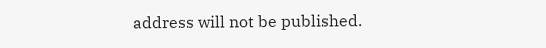address will not be published.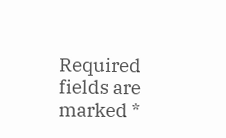Required fields are marked *